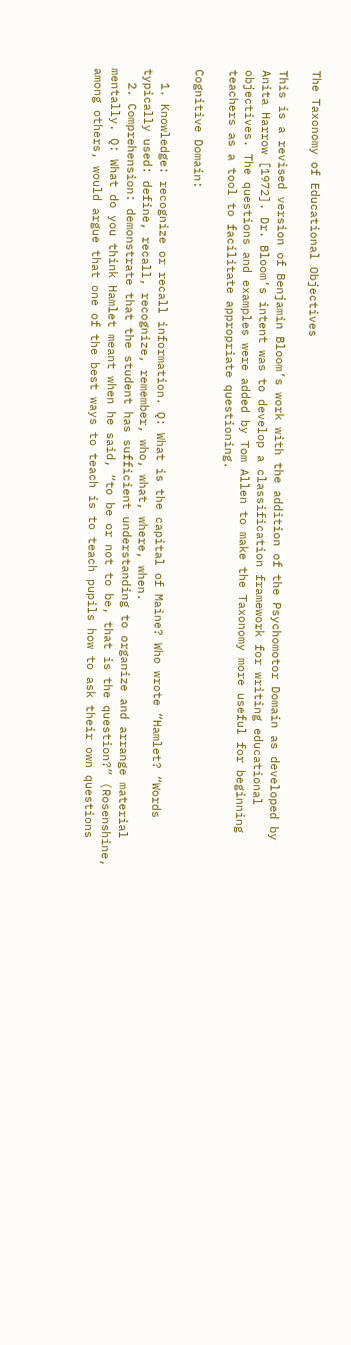The Taxonomy of Educational Objectives

This is a revised version of Benjamin Bloom’s work with the addition of the Psychomotor Domain as developed by Anita Harrow [1972]. Dr. Bloom’s intent was to develop a classification framework for writing educational objectives. The questions and examples were added by Tom Allen to make the Taxonomy more useful for beginning teachers as a tool to facilitate appropriate questioning.

Cognitive Domain:

  1. Knowledge: recognize or recall information. Q: What is the capital of Maine? Who wrote “Hamlet? “Words typically used: define, recall, recognize, remember, who, what, where, when.
  2. Comprehension: demonstrate that the student has sufficient understanding to organize and arrange material mentally. Q: What do you think Hamlet meant when he said, “to be or not to be, that is the question?” (Rosenshine, among others, would argue that one of the best ways to teach is to teach pupils how to ask their own questions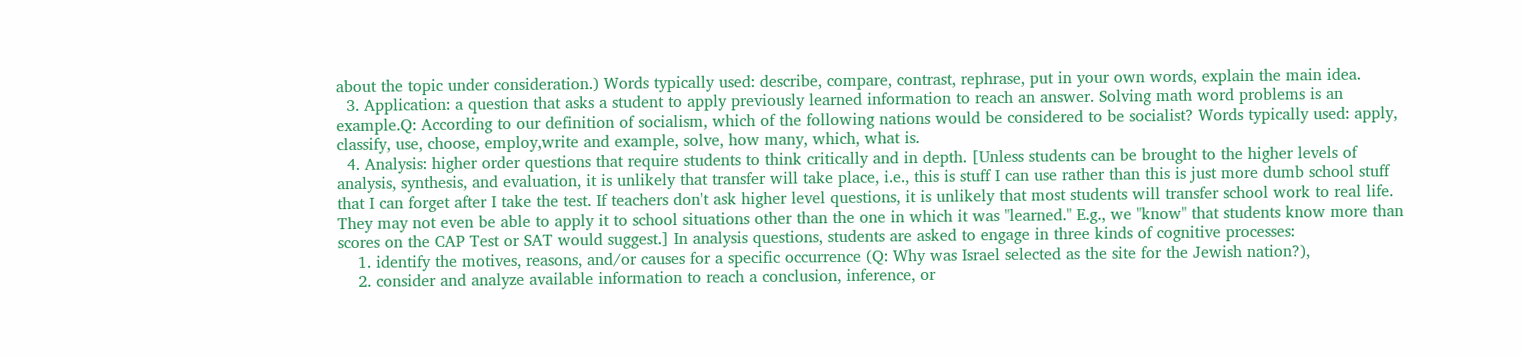about the topic under consideration.) Words typically used: describe, compare, contrast, rephrase, put in your own words, explain the main idea.
  3. Application: a question that asks a student to apply previously learned information to reach an answer. Solving math word problems is an example.Q: According to our definition of socialism, which of the following nations would be considered to be socialist? Words typically used: apply, classify, use, choose, employ,write and example, solve, how many, which, what is.
  4. Analysis: higher order questions that require students to think critically and in depth. [Unless students can be brought to the higher levels of analysis, synthesis, and evaluation, it is unlikely that transfer will take place, i.e., this is stuff I can use rather than this is just more dumb school stuff that I can forget after I take the test. If teachers don't ask higher level questions, it is unlikely that most students will transfer school work to real life. They may not even be able to apply it to school situations other than the one in which it was "learned." E.g., we "know" that students know more than scores on the CAP Test or SAT would suggest.] In analysis questions, students are asked to engage in three kinds of cognitive processes:
    1. identify the motives, reasons, and/or causes for a specific occurrence (Q: Why was Israel selected as the site for the Jewish nation?),
    2. consider and analyze available information to reach a conclusion, inference, or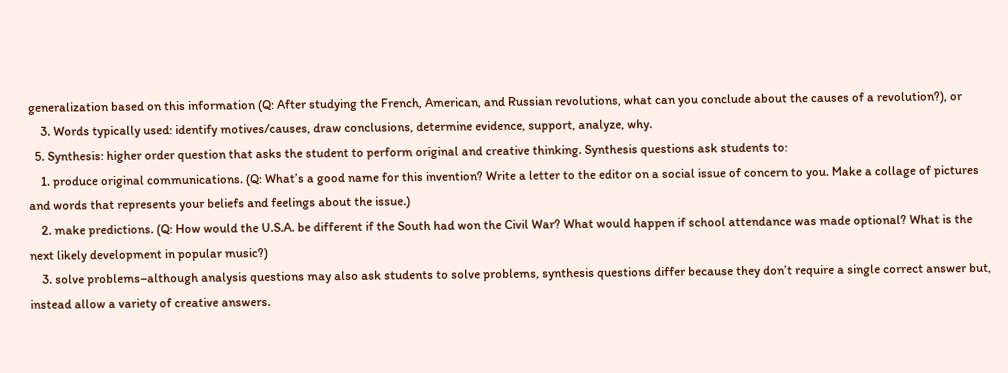generalization based on this information (Q: After studying the French, American, and Russian revolutions, what can you conclude about the causes of a revolution?), or
    3. Words typically used: identify motives/causes, draw conclusions, determine evidence, support, analyze, why.
  5. Synthesis: higher order question that asks the student to perform original and creative thinking. Synthesis questions ask students to:
    1. produce original communications. (Q: What’s a good name for this invention? Write a letter to the editor on a social issue of concern to you. Make a collage of pictures and words that represents your beliefs and feelings about the issue.)
    2. make predictions. (Q: How would the U.S.A. be different if the South had won the Civil War? What would happen if school attendance was made optional? What is the next likely development in popular music?)
    3. solve problems–although analysis questions may also ask students to solve problems, synthesis questions differ because they don’t require a single correct answer but, instead allow a variety of creative answers.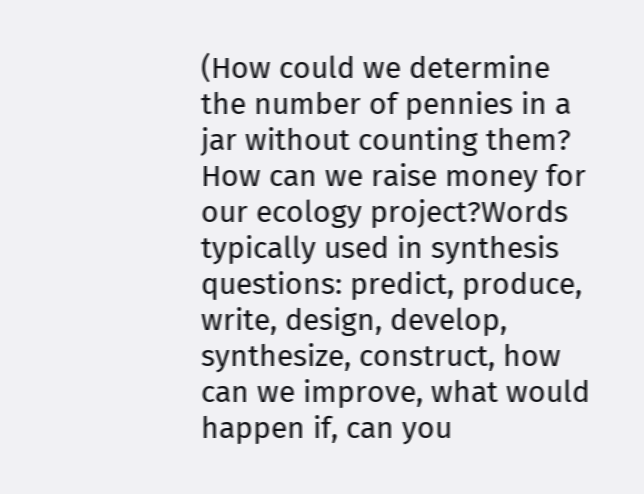(How could we determine the number of pennies in a jar without counting them? How can we raise money for our ecology project?Words typically used in synthesis questions: predict, produce, write, design, develop, synthesize, construct, how can we improve, what would happen if, can you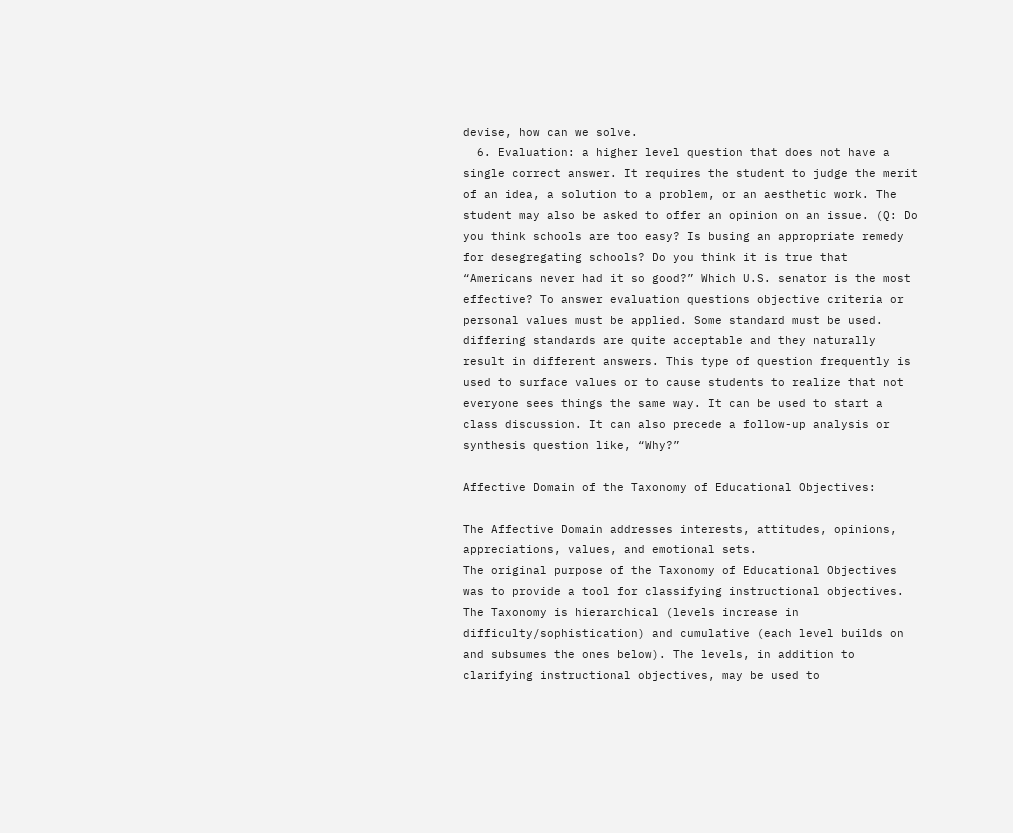devise, how can we solve.
  6. Evaluation: a higher level question that does not have a single correct answer. It requires the student to judge the merit of an idea, a solution to a problem, or an aesthetic work. The student may also be asked to offer an opinion on an issue. (Q: Do you think schools are too easy? Is busing an appropriate remedy for desegregating schools? Do you think it is true that “Americans never had it so good?” Which U.S. senator is the most effective? To answer evaluation questions objective criteria or personal values must be applied. Some standard must be used. differing standards are quite acceptable and they naturally result in different answers. This type of question frequently is used to surface values or to cause students to realize that not everyone sees things the same way. It can be used to start a class discussion. It can also precede a follow-up analysis or synthesis question like, “Why?”

Affective Domain of the Taxonomy of Educational Objectives:

The Affective Domain addresses interests, attitudes, opinions, appreciations, values, and emotional sets.
The original purpose of the Taxonomy of Educational Objectives was to provide a tool for classifying instructional objectives. The Taxonomy is hierarchical (levels increase in difficulty/sophistication) and cumulative (each level builds on and subsumes the ones below). The levels, in addition to clarifying instructional objectives, may be used to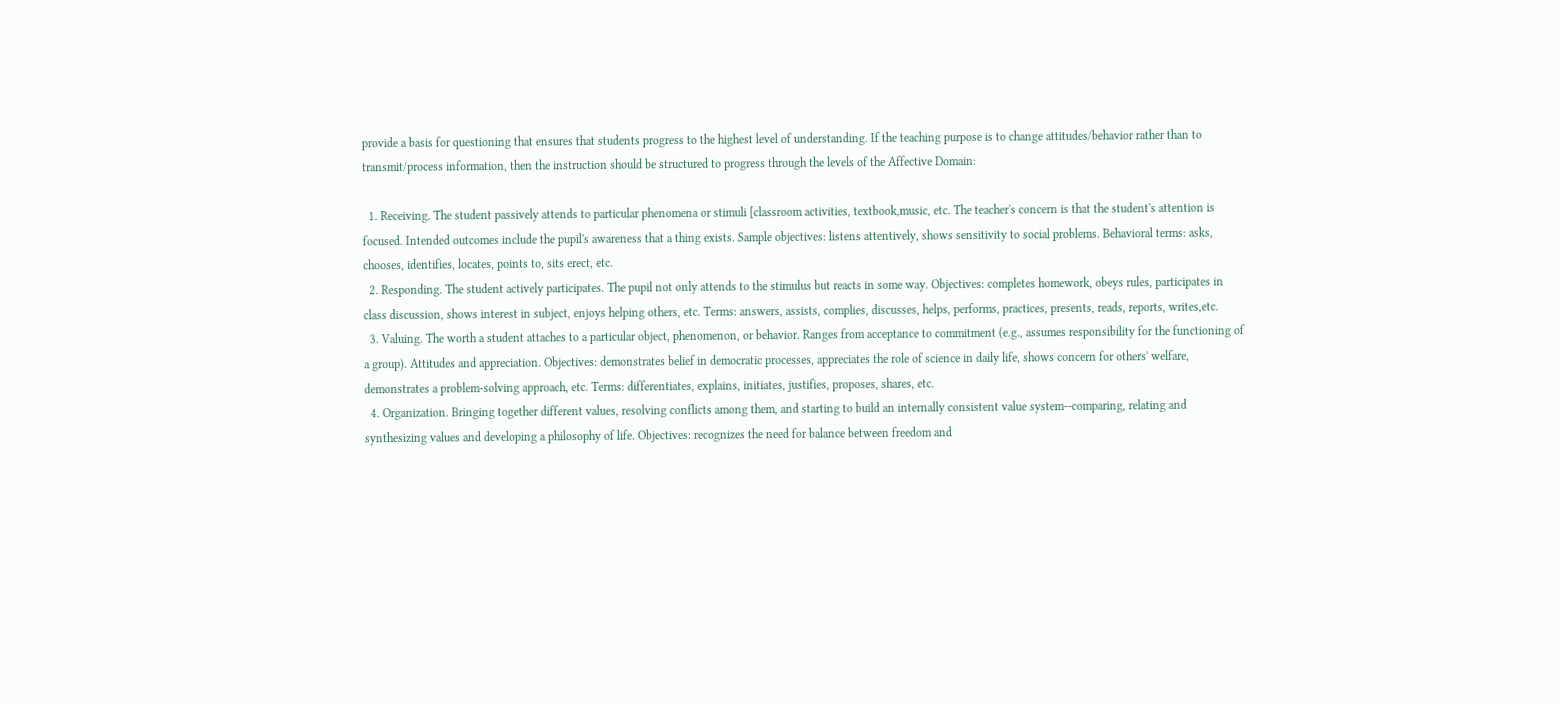provide a basis for questioning that ensures that students progress to the highest level of understanding. If the teaching purpose is to change attitudes/behavior rather than to transmit/process information, then the instruction should be structured to progress through the levels of the Affective Domain:

  1. Receiving. The student passively attends to particular phenomena or stimuli [classroom activities, textbook,music, etc. The teacher's concern is that the student's attention is focused. Intended outcomes include the pupil's awareness that a thing exists. Sample objectives: listens attentively, shows sensitivity to social problems. Behavioral terms: asks, chooses, identifies, locates, points to, sits erect, etc.
  2. Responding. The student actively participates. The pupil not only attends to the stimulus but reacts in some way. Objectives: completes homework, obeys rules, participates in class discussion, shows interest in subject, enjoys helping others, etc. Terms: answers, assists, complies, discusses, helps, performs, practices, presents, reads, reports, writes,etc.
  3. Valuing. The worth a student attaches to a particular object, phenomenon, or behavior. Ranges from acceptance to commitment (e.g., assumes responsibility for the functioning of a group). Attitudes and appreciation. Objectives: demonstrates belief in democratic processes, appreciates the role of science in daily life, shows concern for others' welfare, demonstrates a problem-solving approach, etc. Terms: differentiates, explains, initiates, justifies, proposes, shares, etc.
  4. Organization. Bringing together different values, resolving conflicts among them, and starting to build an internally consistent value system--comparing, relating and synthesizing values and developing a philosophy of life. Objectives: recognizes the need for balance between freedom and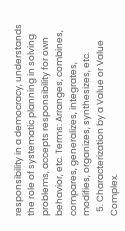responsibility in a democracy, understands the role of systematic planning in solving problems, accepts responsibility for own behavior, etc. Terms: Arranges, combines, compares, generalizes, integrates, modifies, organizes, synthesizes, etc.
  5. Characterization by a Value or Value Complex.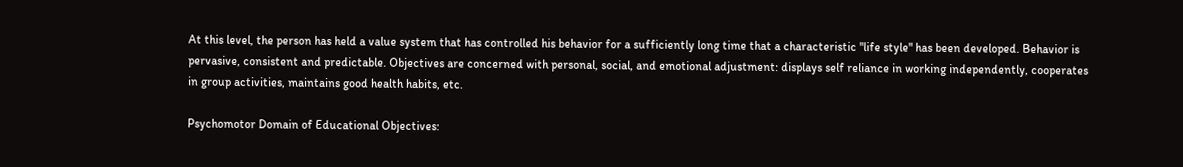At this level, the person has held a value system that has controlled his behavior for a sufficiently long time that a characteristic "life style" has been developed. Behavior is pervasive, consistent and predictable. Objectives are concerned with personal, social, and emotional adjustment: displays self reliance in working independently, cooperates in group activities, maintains good health habits, etc.

Psychomotor Domain of Educational Objectives: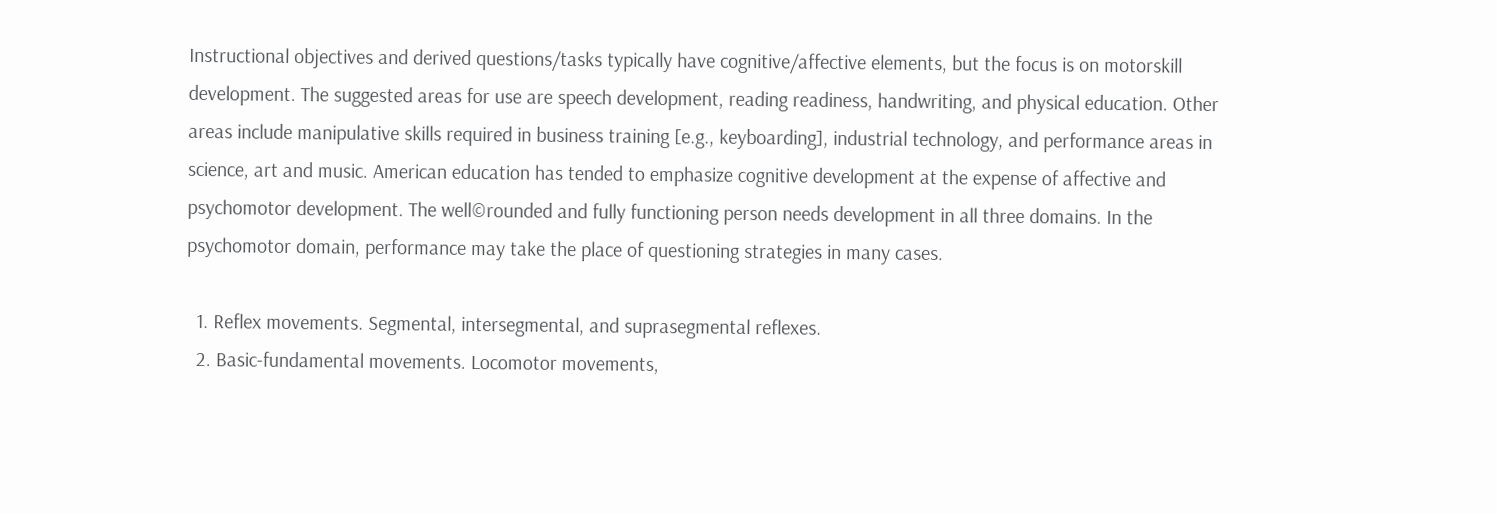Instructional objectives and derived questions/tasks typically have cognitive/affective elements, but the focus is on motorskill development. The suggested areas for use are speech development, reading readiness, handwriting, and physical education. Other areas include manipulative skills required in business training [e.g., keyboarding], industrial technology, and performance areas in science, art and music. American education has tended to emphasize cognitive development at the expense of affective and psychomotor development. The well©rounded and fully functioning person needs development in all three domains. In the psychomotor domain, performance may take the place of questioning strategies in many cases.

  1. Reflex movements. Segmental, intersegmental, and suprasegmental reflexes.
  2. Basic-fundamental movements. Locomotor movements,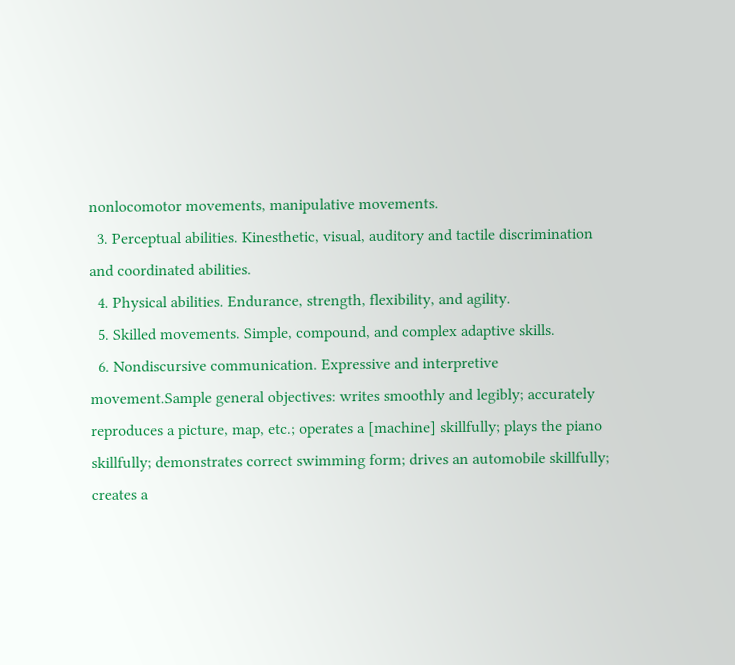nonlocomotor movements, manipulative movements.
  3. Perceptual abilities. Kinesthetic, visual, auditory and tactile discrimination and coordinated abilities.
  4. Physical abilities. Endurance, strength, flexibility, and agility.
  5. Skilled movements. Simple, compound, and complex adaptive skills.
  6. Nondiscursive communication. Expressive and interpretive movement.Sample general objectives: writes smoothly and legibly; accurately reproduces a picture, map, etc.; operates a [machine] skillfully; plays the piano skillfully; demonstrates correct swimming form; drives an automobile skillfully; creates a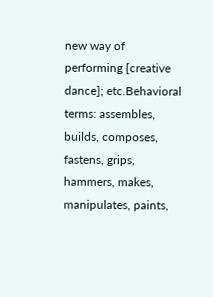new way of performing [creative dance]; etc.Behavioral terms: assembles, builds, composes, fastens, grips, hammers, makes, manipulates, paints,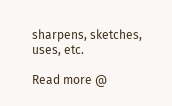sharpens, sketches, uses, etc.

Read more @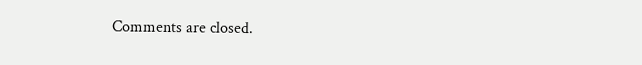Comments are closed.